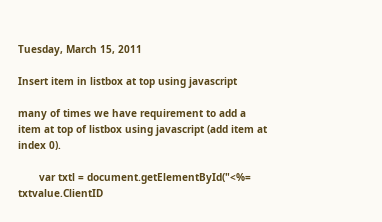Tuesday, March 15, 2011

Insert item in listbox at top using javascript

many of times we have requirement to add a item at top of listbox using javascript (add item at index 0).

       var txtl = document.getElementById("<%= txtvalue.ClientID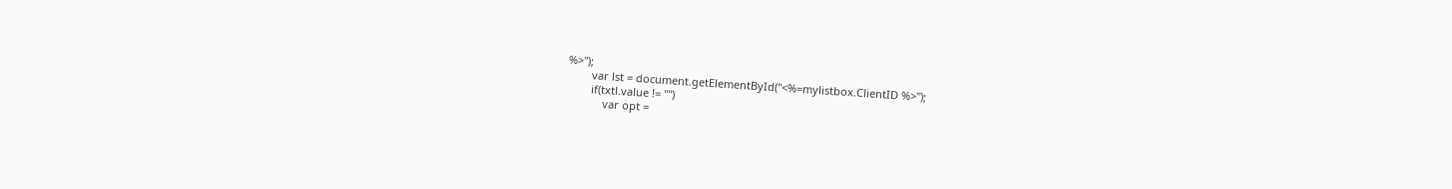%>");
        var lst = document.getElementById("<%=mylistbox.ClientID %>");
        if(txtl.value != "")
            var opt =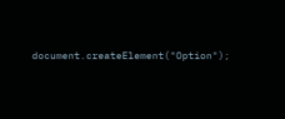document.createElement("Option");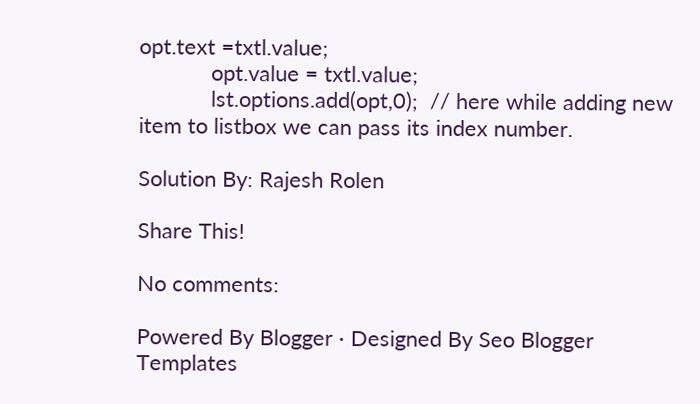opt.text =txtl.value;
            opt.value = txtl.value;
            lst.options.add(opt,0);  // here while adding new item to listbox we can pass its index number.

Solution By: Rajesh Rolen

Share This!

No comments:

Powered By Blogger · Designed By Seo Blogger Templates